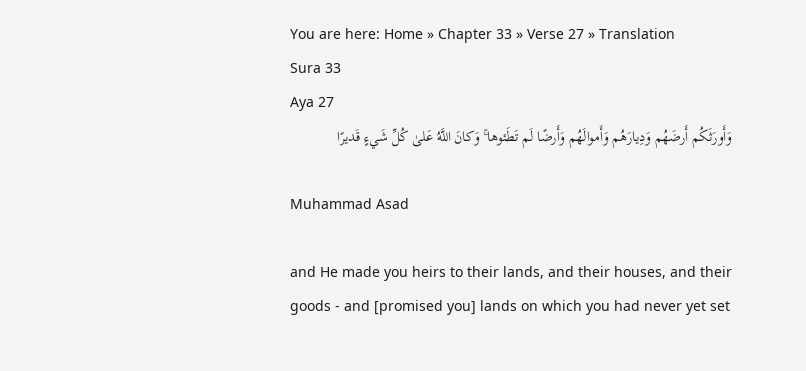You are here: Home » Chapter 33 » Verse 27 » Translation
Sura 33
Aya 27
وَأَورَثَكُم أَرضَهُم وَدِيارَهُم وَأَموالَهُم وَأَرضًا لَم تَطَئوها ۚ وَكانَ اللَّهُ عَلىٰ كُلِّ شَيءٍ قَديرًا

Muhammad Asad

and He made you heirs to their lands, and their houses, and their goods - and [promised you] lands on which you had never yet set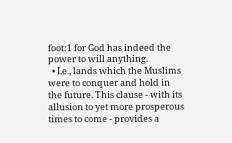foot:1 for God has indeed the power to will anything.
  • I.e., lands which the Muslims were to conquer and hold in the future. This clause - with its allusion to yet more prosperous times to come - provides a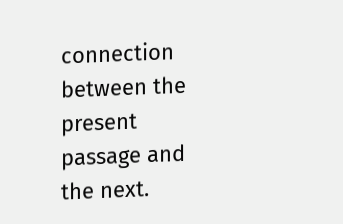connection between the present passage and the next.